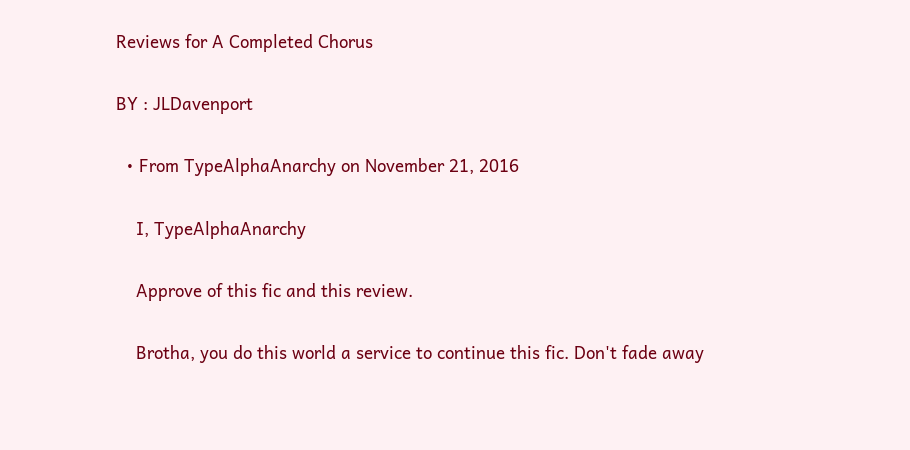Reviews for A Completed Chorus

BY : JLDavenport

  • From TypeAlphaAnarchy on November 21, 2016

    I, TypeAlphaAnarchy

    Approve of this fic and this review.

    Brotha, you do this world a service to continue this fic. Don't fade away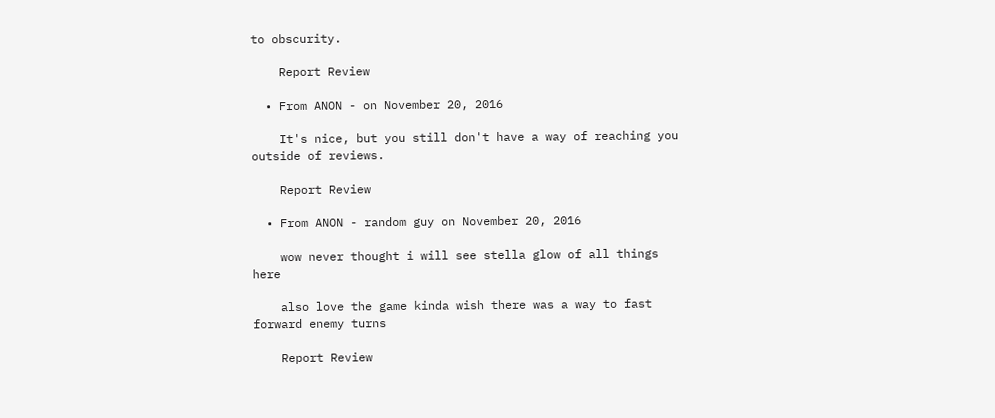to obscurity.

    Report Review

  • From ANON - on November 20, 2016

    It's nice, but you still don't have a way of reaching you outside of reviews.

    Report Review

  • From ANON - random guy on November 20, 2016

    wow never thought i will see stella glow of all things here

    also love the game kinda wish there was a way to fast forward enemy turns

    Report Review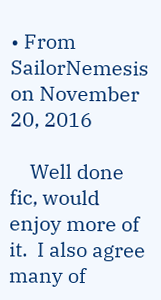• From SailorNemesis on November 20, 2016

    Well done fic, would enjoy more of it.  I also agree many of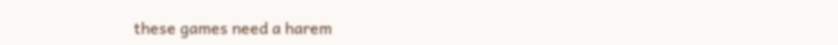these games need a harem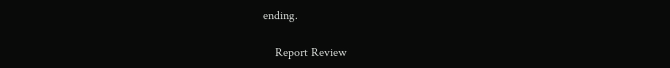ending.

    Report Review